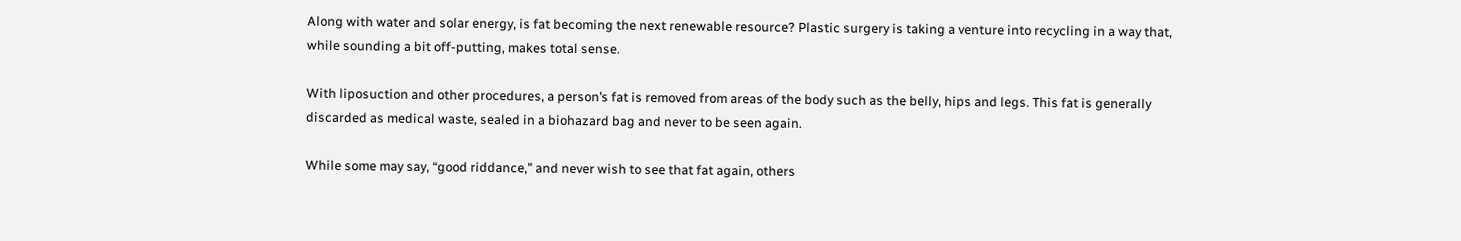Along with water and solar energy, is fat becoming the next renewable resource? Plastic surgery is taking a venture into recycling in a way that, while sounding a bit off-putting, makes total sense.

With liposuction and other procedures, a person’s fat is removed from areas of the body such as the belly, hips and legs. This fat is generally discarded as medical waste, sealed in a biohazard bag and never to be seen again.

While some may say, “good riddance,” and never wish to see that fat again, others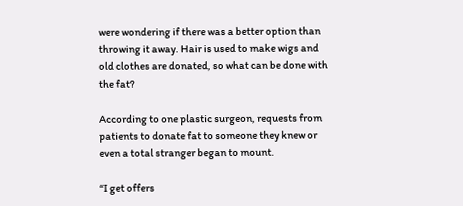were wondering if there was a better option than throwing it away. Hair is used to make wigs and old clothes are donated, so what can be done with the fat?

According to one plastic surgeon, requests from patients to donate fat to someone they knew or even a total stranger began to mount.

“I get offers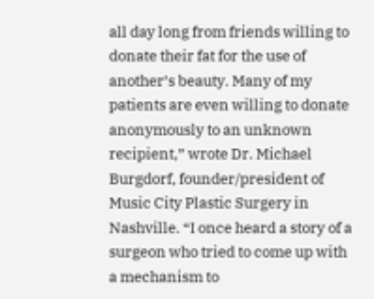all day long from friends willing to donate their fat for the use of another’s beauty. Many of my patients are even willing to donate anonymously to an unknown recipient,” wrote Dr. Michael Burgdorf, founder/president of Music City Plastic Surgery in Nashville. “I once heard a story of a surgeon who tried to come up with a mechanism to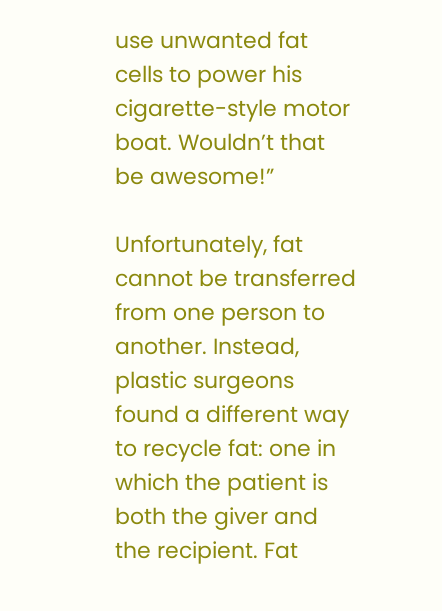use unwanted fat cells to power his cigarette-style motor boat. Wouldn’t that be awesome!”

Unfortunately, fat cannot be transferred from one person to another. Instead, plastic surgeons found a different way to recycle fat: one in which the patient is both the giver and the recipient. Fat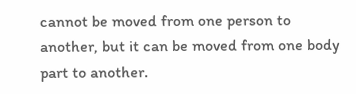cannot be moved from one person to another, but it can be moved from one body part to another.